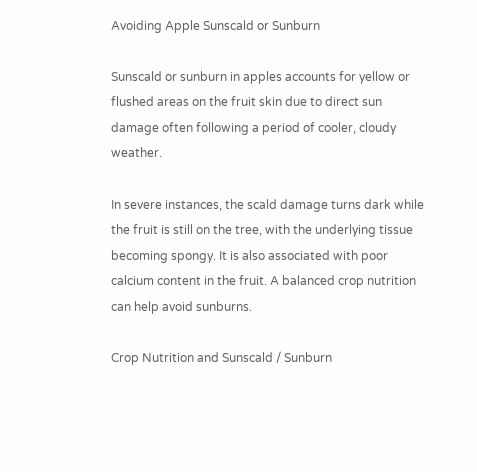Avoiding Apple Sunscald or Sunburn

Sunscald or sunburn in apples accounts for yellow or flushed areas on the fruit skin due to direct sun damage often following a period of cooler, cloudy weather.

In severe instances, the scald damage turns dark while the fruit is still on the tree, with the underlying tissue becoming spongy. It is also associated with poor calcium content in the fruit. A balanced crop nutrition can help avoid sunburns.

Crop Nutrition and Sunscald / Sunburn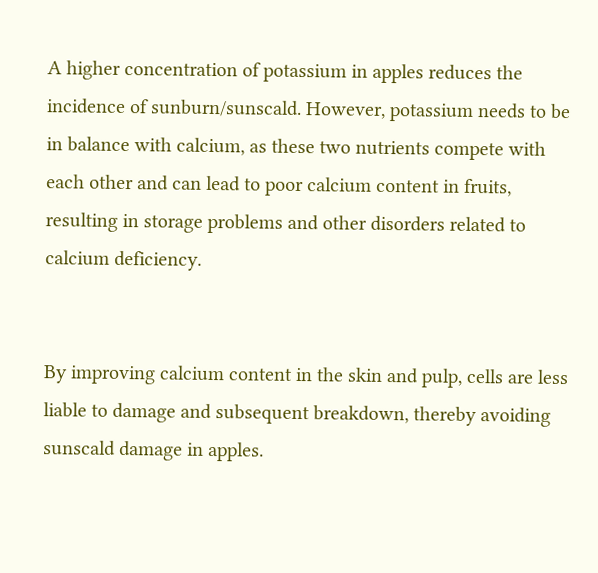A higher concentration of potassium in apples reduces the incidence of sunburn/sunscald. However, potassium needs to be in balance with calcium, as these two nutrients compete with each other and can lead to poor calcium content in fruits, resulting in storage problems and other disorders related to calcium deficiency.


By improving calcium content in the skin and pulp, cells are less liable to damage and subsequent breakdown, thereby avoiding sunscald damage in apples.